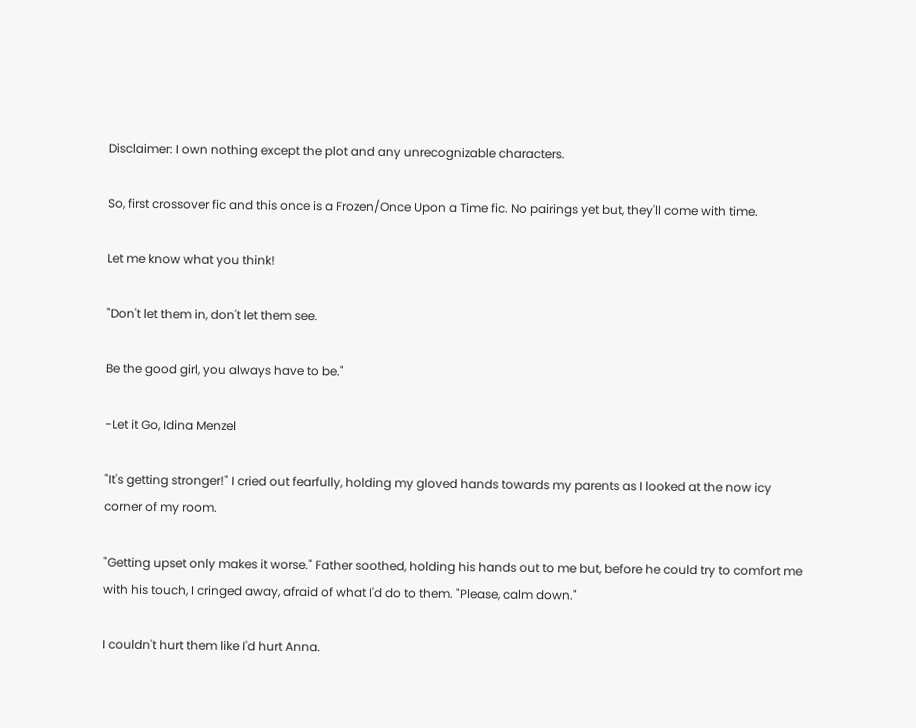Disclaimer: I own nothing except the plot and any unrecognizable characters.

So, first crossover fic and this once is a Frozen/Once Upon a Time fic. No pairings yet but, they'll come with time.

Let me know what you think!

"Don't let them in, don't let them see.

Be the good girl, you always have to be."

-Let it Go, Idina Menzel

"It's getting stronger!" I cried out fearfully, holding my gloved hands towards my parents as I looked at the now icy corner of my room.

"Getting upset only makes it worse." Father soothed, holding his hands out to me but, before he could try to comfort me with his touch, I cringed away, afraid of what I'd do to them. "Please, calm down."

I couldn't hurt them like I'd hurt Anna.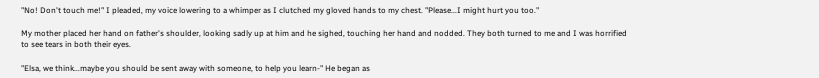"No! Don't touch me!" I pleaded, my voice lowering to a whimper as I clutched my gloved hands to my chest. "Please...I might hurt you too."

My mother placed her hand on father's shoulder, looking sadly up at him and he sighed, touching her hand and nodded. They both turned to me and I was horrified to see tears in both their eyes.

"Elsa, we think...maybe you should be sent away with someone, to help you learn-" He began as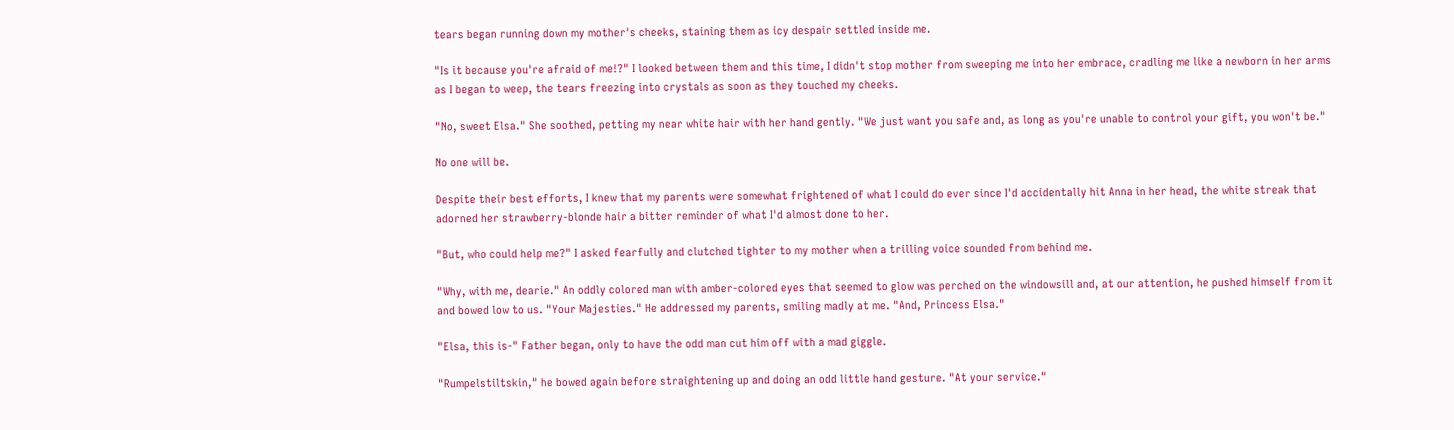tears began running down my mother's cheeks, staining them as icy despair settled inside me.

"Is it because you're afraid of me!?" I looked between them and this time, I didn't stop mother from sweeping me into her embrace, cradling me like a newborn in her arms as I began to weep, the tears freezing into crystals as soon as they touched my cheeks.

"No, sweet Elsa." She soothed, petting my near white hair with her hand gently. "We just want you safe and, as long as you're unable to control your gift, you won't be."

No one will be.

Despite their best efforts, I knew that my parents were somewhat frightened of what I could do ever since I'd accidentally hit Anna in her head, the white streak that adorned her strawberry-blonde hair a bitter reminder of what I'd almost done to her.

"But, who could help me?" I asked fearfully and clutched tighter to my mother when a trilling voice sounded from behind me.

"Why, with me, dearie." An oddly colored man with amber-colored eyes that seemed to glow was perched on the windowsill and, at our attention, he pushed himself from it and bowed low to us. "Your Majesties." He addressed my parents, smiling madly at me. "And, Princess Elsa."

"Elsa, this is-" Father began, only to have the odd man cut him off with a mad giggle.

"Rumpelstiltskin," he bowed again before straightening up and doing an odd little hand gesture. "At your service."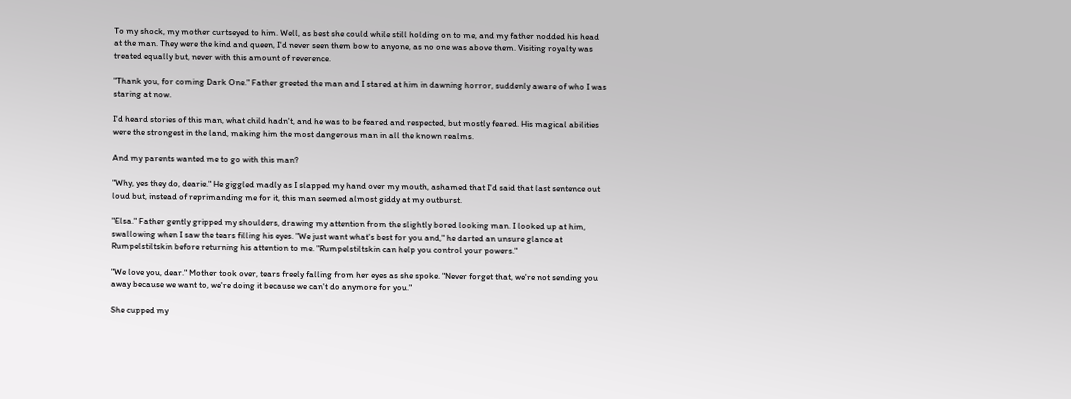To my shock, my mother curtseyed to him. Well, as best she could while still holding on to me, and my father nodded his head at the man. They were the kind and queen, I'd never seen them bow to anyone, as no one was above them. Visiting royalty was treated equally but, never with this amount of reverence.

"Thank you, for coming Dark One." Father greeted the man and I stared at him in dawning horror, suddenly aware of who I was staring at now.

I'd heard stories of this man, what child hadn't, and he was to be feared and respected, but mostly feared. His magical abilities were the strongest in the land, making him the most dangerous man in all the known realms.

And my parents wanted me to go with this man?

"Why, yes they do, dearie." He giggled madly as I slapped my hand over my mouth, ashamed that I'd said that last sentence out loud but, instead of reprimanding me for it, this man seemed almost giddy at my outburst.

"Elsa." Father gently gripped my shoulders, drawing my attention from the slightly bored looking man. I looked up at him, swallowing when I saw the tears filling his eyes. "We just want what's best for you and," he darted an unsure glance at Rumpelstiltskin before returning his attention to me. "Rumpelstiltskin can help you control your powers."

"We love you, dear." Mother took over, tears freely falling from her eyes as she spoke. "Never forget that, we're not sending you away because we want to, we're doing it because we can't do anymore for you."

She cupped my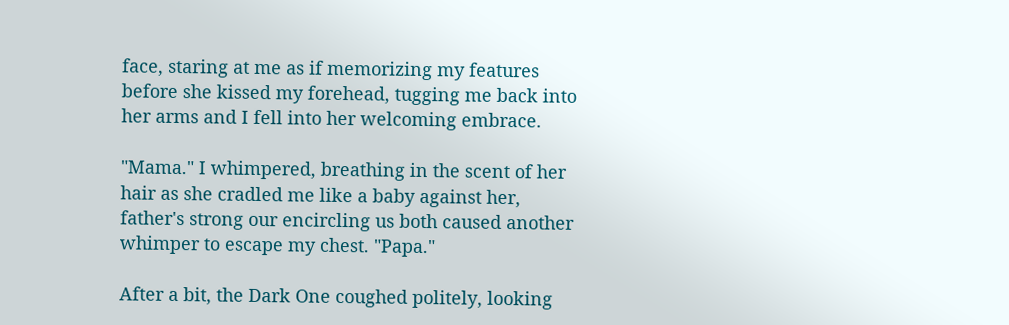face, staring at me as if memorizing my features before she kissed my forehead, tugging me back into her arms and I fell into her welcoming embrace.

"Mama." I whimpered, breathing in the scent of her hair as she cradled me like a baby against her, father's strong our encircling us both caused another whimper to escape my chest. "Papa."

After a bit, the Dark One coughed politely, looking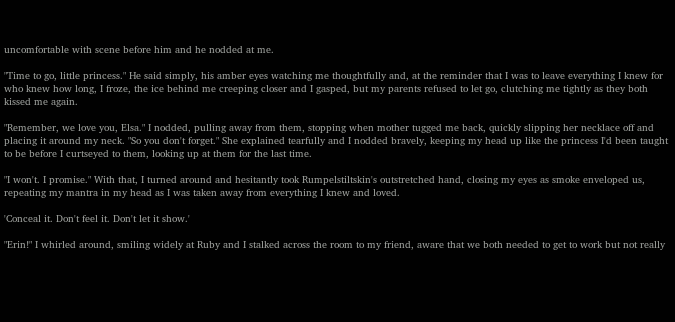uncomfortable with scene before him and he nodded at me.

"Time to go, little princess." He said simply, his amber eyes watching me thoughtfully and, at the reminder that I was to leave everything I knew for who knew how long, I froze, the ice behind me creeping closer and I gasped, but my parents refused to let go, clutching me tightly as they both kissed me again.

"Remember, we love you, Elsa." I nodded, pulling away from them, stopping when mother tugged me back, quickly slipping her necklace off and placing it around my neck. "So you don't forget." She explained tearfully and I nodded bravely, keeping my head up like the princess I'd been taught to be before I curtseyed to them, looking up at them for the last time.

"I won't. I promise." With that, I turned around and hesitantly took Rumpelstiltskin's outstretched hand, closing my eyes as smoke enveloped us, repeating my mantra in my head as I was taken away from everything I knew and loved.

'Conceal it. Don't feel it. Don't let it show.'

"Erin!" I whirled around, smiling widely at Ruby and I stalked across the room to my friend, aware that we both needed to get to work but not really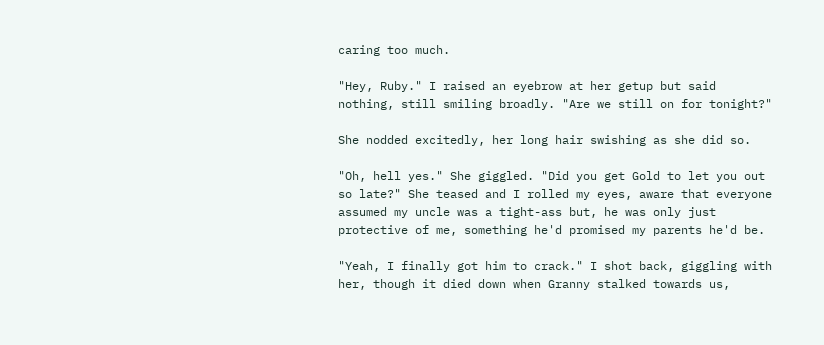caring too much.

"Hey, Ruby." I raised an eyebrow at her getup but said nothing, still smiling broadly. "Are we still on for tonight?"

She nodded excitedly, her long hair swishing as she did so.

"Oh, hell yes." She giggled. "Did you get Gold to let you out so late?" She teased and I rolled my eyes, aware that everyone assumed my uncle was a tight-ass but, he was only just protective of me, something he'd promised my parents he'd be.

"Yeah, I finally got him to crack." I shot back, giggling with her, though it died down when Granny stalked towards us,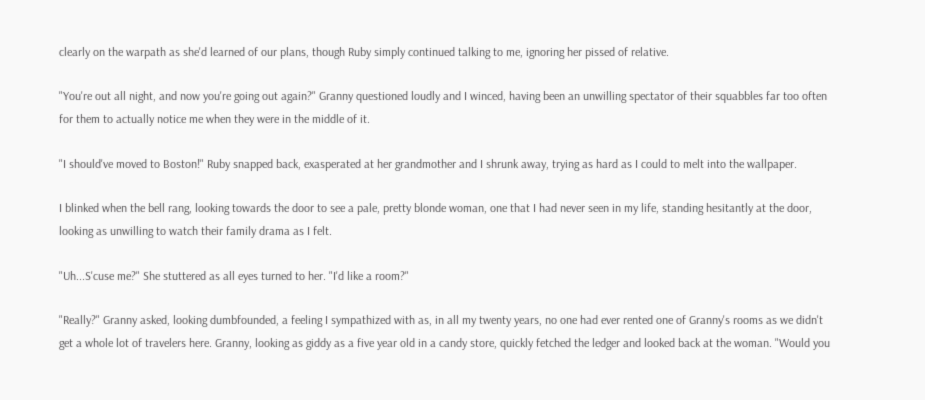clearly on the warpath as she'd learned of our plans, though Ruby simply continued talking to me, ignoring her pissed of relative.

"You're out all night, and now you're going out again?" Granny questioned loudly and I winced, having been an unwilling spectator of their squabbles far too often for them to actually notice me when they were in the middle of it.

"I should've moved to Boston!" Ruby snapped back, exasperated at her grandmother and I shrunk away, trying as hard as I could to melt into the wallpaper.

I blinked when the bell rang, looking towards the door to see a pale, pretty blonde woman, one that I had never seen in my life, standing hesitantly at the door, looking as unwilling to watch their family drama as I felt.

"Uh...S'cuse me?" She stuttered as all eyes turned to her. "I'd like a room?"

"Really?" Granny asked, looking dumbfounded, a feeling I sympathized with as, in all my twenty years, no one had ever rented one of Granny's rooms as we didn't get a whole lot of travelers here. Granny, looking as giddy as a five year old in a candy store, quickly fetched the ledger and looked back at the woman. "Would you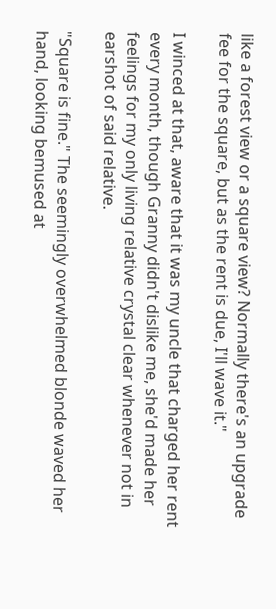like a forest view or a square view? Normally there's an upgrade fee for the square, but as the rent is due, I'll wave it."

I winced at that, aware that it was my uncle that charged her rent every month, though Granny didn't dislike me, she'd made her feelings for my only living relative crystal clear whenever not in earshot of said relative.

"Square is fine." The seemingly overwhelmed blonde waved her hand, looking bemused at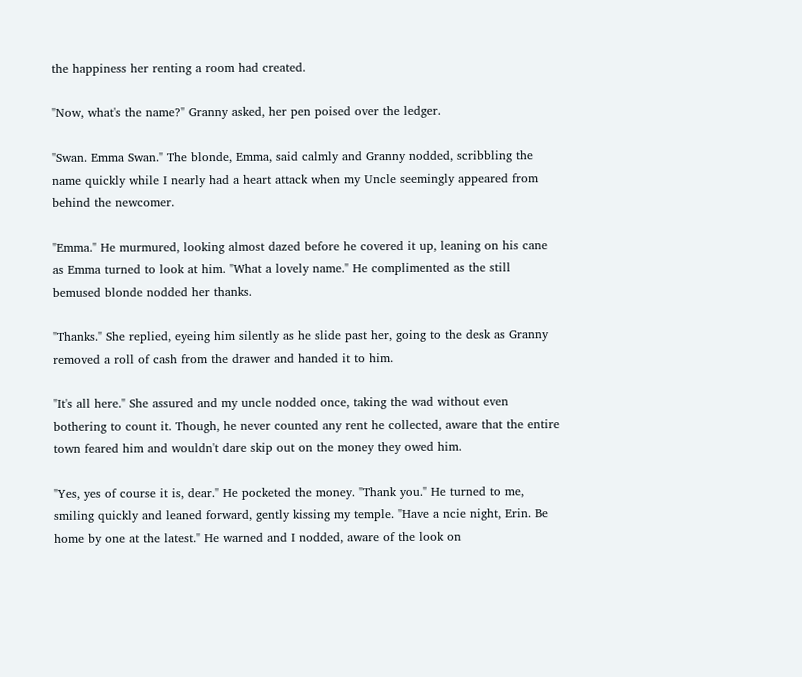the happiness her renting a room had created.

"Now, what's the name?" Granny asked, her pen poised over the ledger.

"Swan. Emma Swan." The blonde, Emma, said calmly and Granny nodded, scribbling the name quickly while I nearly had a heart attack when my Uncle seemingly appeared from behind the newcomer.

"Emma." He murmured, looking almost dazed before he covered it up, leaning on his cane as Emma turned to look at him. "What a lovely name." He complimented as the still bemused blonde nodded her thanks.

"Thanks." She replied, eyeing him silently as he slide past her, going to the desk as Granny removed a roll of cash from the drawer and handed it to him.

"It's all here." She assured and my uncle nodded once, taking the wad without even bothering to count it. Though, he never counted any rent he collected, aware that the entire town feared him and wouldn't dare skip out on the money they owed him.

"Yes, yes of course it is, dear." He pocketed the money. "Thank you." He turned to me, smiling quickly and leaned forward, gently kissing my temple. "Have a ncie night, Erin. Be home by one at the latest." He warned and I nodded, aware of the look on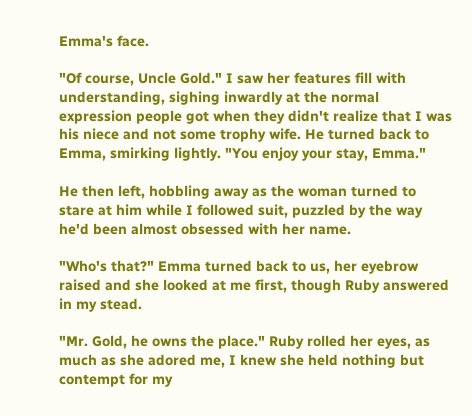Emma's face.

"Of course, Uncle Gold." I saw her features fill with understanding, sighing inwardly at the normal expression people got when they didn't realize that I was his niece and not some trophy wife. He turned back to Emma, smirking lightly. "You enjoy your stay, Emma."

He then left, hobbling away as the woman turned to stare at him while I followed suit, puzzled by the way he'd been almost obsessed with her name.

"Who's that?" Emma turned back to us, her eyebrow raised and she looked at me first, though Ruby answered in my stead.

"Mr. Gold, he owns the place." Ruby rolled her eyes, as much as she adored me, I knew she held nothing but contempt for my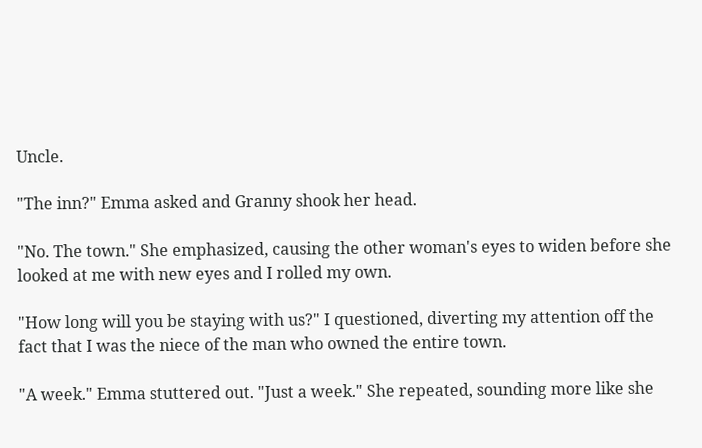Uncle.

"The inn?" Emma asked and Granny shook her head.

"No. The town." She emphasized, causing the other woman's eyes to widen before she looked at me with new eyes and I rolled my own.

"How long will you be staying with us?" I questioned, diverting my attention off the fact that I was the niece of the man who owned the entire town.

"A week." Emma stuttered out. "Just a week." She repeated, sounding more like she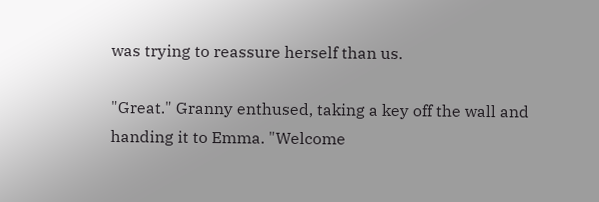was trying to reassure herself than us.

"Great." Granny enthused, taking a key off the wall and handing it to Emma. "Welcome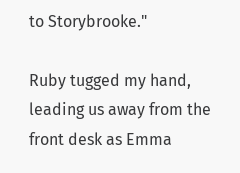to Storybrooke."

Ruby tugged my hand, leading us away from the front desk as Emma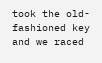took the old-fashioned key and we raced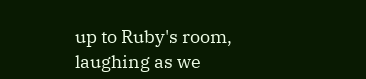up to Ruby's room, laughing as we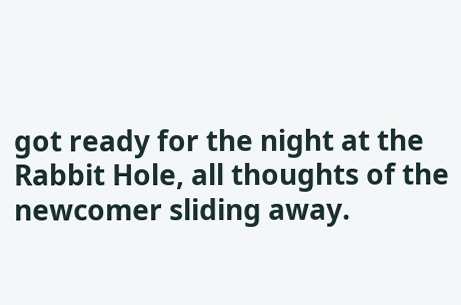got ready for the night at the Rabbit Hole, all thoughts of the newcomer sliding away.